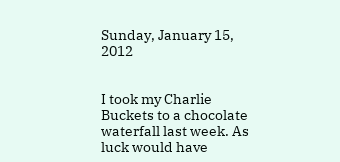Sunday, January 15, 2012


I took my Charlie Buckets to a chocolate waterfall last week. As luck would have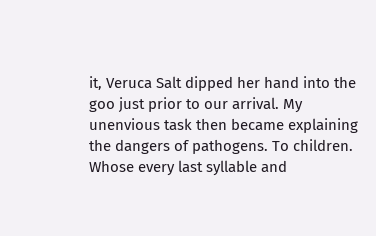it, Veruca Salt dipped her hand into the goo just prior to our arrival. My unenvious task then became explaining the dangers of pathogens. To children. Whose every last syllable and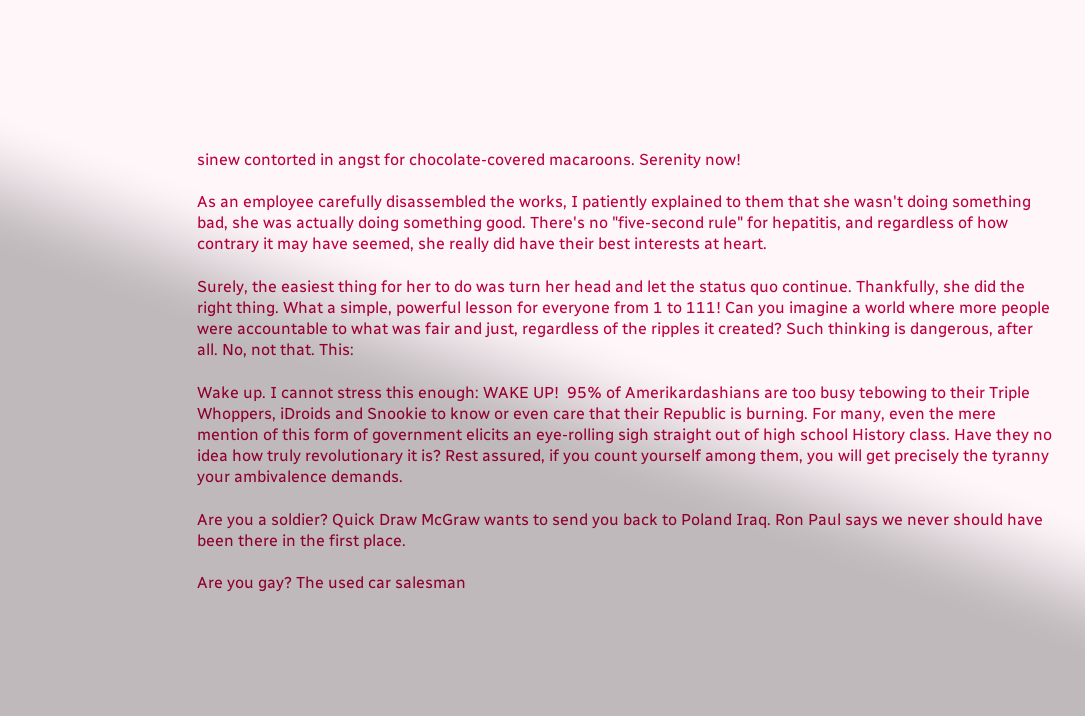sinew contorted in angst for chocolate-covered macaroons. Serenity now!

As an employee carefully disassembled the works, I patiently explained to them that she wasn't doing something bad, she was actually doing something good. There's no "five-second rule" for hepatitis, and regardless of how contrary it may have seemed, she really did have their best interests at heart.

Surely, the easiest thing for her to do was turn her head and let the status quo continue. Thankfully, she did the right thing. What a simple, powerful lesson for everyone from 1 to 111! Can you imagine a world where more people were accountable to what was fair and just, regardless of the ripples it created? Such thinking is dangerous, after all. No, not that. This:

Wake up. I cannot stress this enough: WAKE UP!  95% of Amerikardashians are too busy tebowing to their Triple Whoppers, iDroids and Snookie to know or even care that their Republic is burning. For many, even the mere mention of this form of government elicits an eye-rolling sigh straight out of high school History class. Have they no idea how truly revolutionary it is? Rest assured, if you count yourself among them, you will get precisely the tyranny your ambivalence demands.

Are you a soldier? Quick Draw McGraw wants to send you back to Poland Iraq. Ron Paul says we never should have been there in the first place.

Are you gay? The used car salesman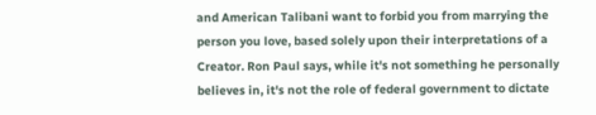and American Talibani want to forbid you from marrying the person you love, based solely upon their interpretations of a Creator. Ron Paul says, while it's not something he personally believes in, it's not the role of federal government to dictate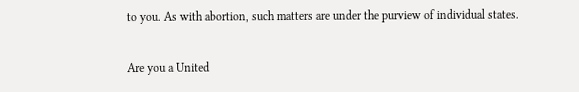to you. As with abortion, such matters are under the purview of individual states.

Are you a United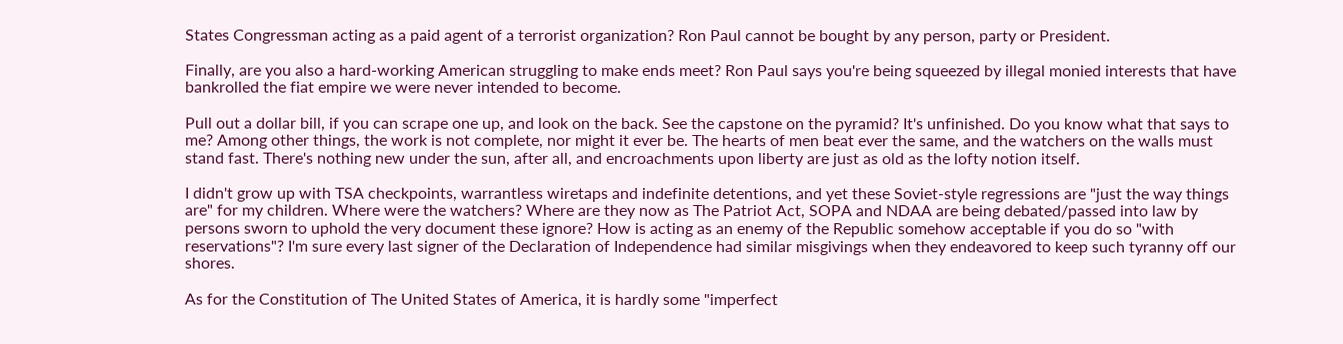States Congressman acting as a paid agent of a terrorist organization? Ron Paul cannot be bought by any person, party or President.

Finally, are you also a hard-working American struggling to make ends meet? Ron Paul says you're being squeezed by illegal monied interests that have bankrolled the fiat empire we were never intended to become.

Pull out a dollar bill, if you can scrape one up, and look on the back. See the capstone on the pyramid? It's unfinished. Do you know what that says to me? Among other things, the work is not complete, nor might it ever be. The hearts of men beat ever the same, and the watchers on the walls must stand fast. There's nothing new under the sun, after all, and encroachments upon liberty are just as old as the lofty notion itself.

I didn't grow up with TSA checkpoints, warrantless wiretaps and indefinite detentions, and yet these Soviet-style regressions are "just the way things are" for my children. Where were the watchers? Where are they now as The Patriot Act, SOPA and NDAA are being debated/passed into law by persons sworn to uphold the very document these ignore? How is acting as an enemy of the Republic somehow acceptable if you do so "with reservations"? I'm sure every last signer of the Declaration of Independence had similar misgivings when they endeavored to keep such tyranny off our shores.

As for the Constitution of The United States of America, it is hardly some "imperfect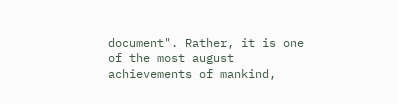document". Rather, it is one of the most august achievements of mankind,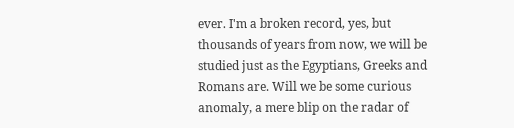ever. I'm a broken record, yes, but thousands of years from now, we will be studied just as the Egyptians, Greeks and Romans are. Will we be some curious anomaly, a mere blip on the radar of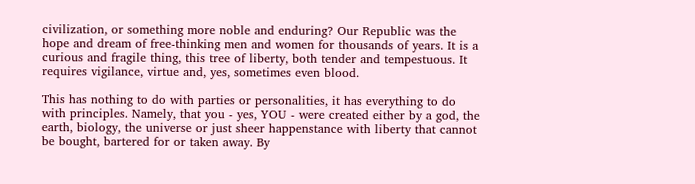civilization, or something more noble and enduring? Our Republic was the hope and dream of free-thinking men and women for thousands of years. It is a curious and fragile thing, this tree of liberty, both tender and tempestuous. It requires vigilance, virtue and, yes, sometimes even blood.

This has nothing to do with parties or personalities, it has everything to do with principles. Namely, that you - yes, YOU - were created either by a god, the earth, biology, the universe or just sheer happenstance with liberty that cannot be bought, bartered for or taken away. By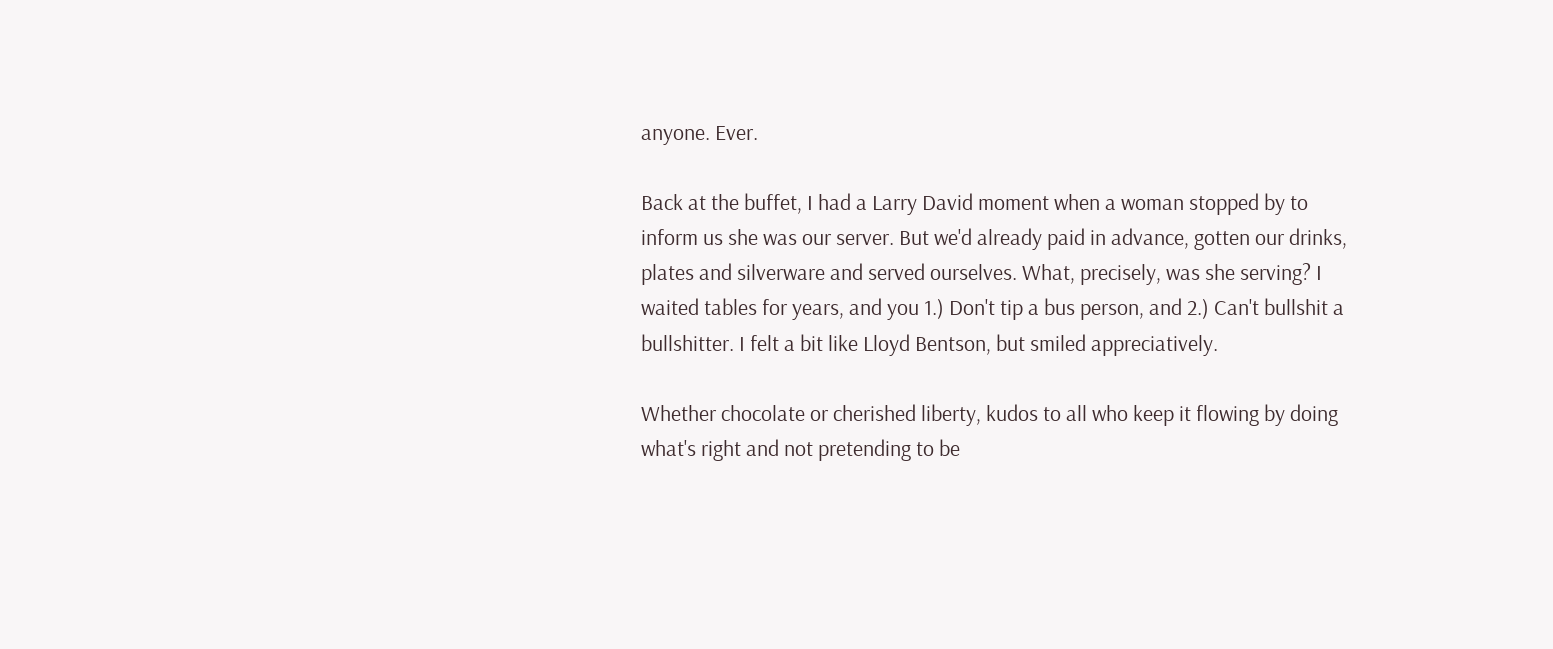anyone. Ever.

Back at the buffet, I had a Larry David moment when a woman stopped by to inform us she was our server. But we'd already paid in advance, gotten our drinks, plates and silverware and served ourselves. What, precisely, was she serving? I waited tables for years, and you 1.) Don't tip a bus person, and 2.) Can't bullshit a bullshitter. I felt a bit like Lloyd Bentson, but smiled appreciatively.

Whether chocolate or cherished liberty, kudos to all who keep it flowing by doing what's right and not pretending to be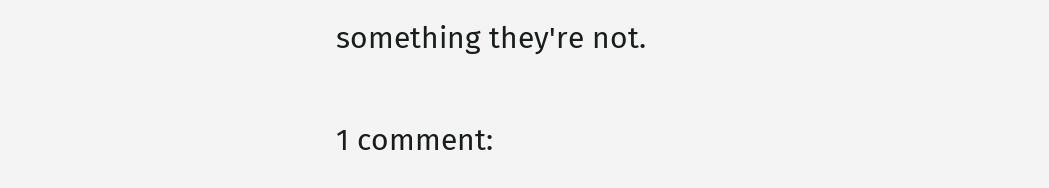something they're not.

1 comment: